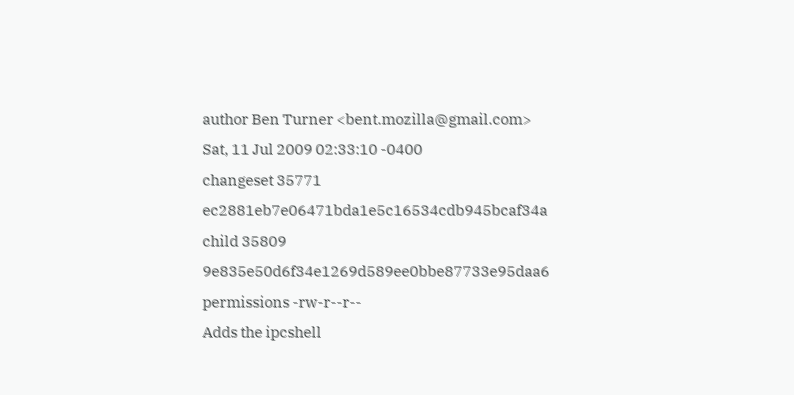author Ben Turner <bent.mozilla@gmail.com>
Sat, 11 Jul 2009 02:33:10 -0400
changeset 35771 ec2881eb7e06471bda1e5c16534cdb945bcaf34a
child 35809 9e835e50d6f34e1269d589ee0bbe87733e95daa6
permissions -rw-r--r--
Adds the ipcshell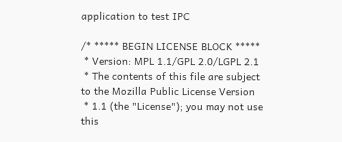application to test IPC

/* ***** BEGIN LICENSE BLOCK *****
 * Version: MPL 1.1/GPL 2.0/LGPL 2.1
 * The contents of this file are subject to the Mozilla Public License Version
 * 1.1 (the "License"); you may not use this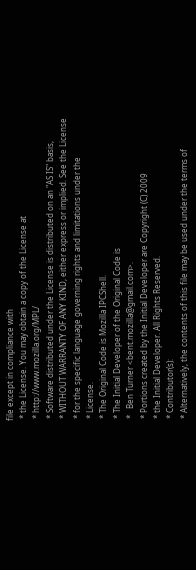file except in compliance with
 * the License. You may obtain a copy of the License at
 * http://www.mozilla.org/MPL/
 * Software distributed under the License is distributed on an "AS IS" basis,
 * WITHOUT WARRANTY OF ANY KIND, either express or implied. See the License
 * for the specific language governing rights and limitations under the
 * License.
 * The Original Code is Mozilla IPCShell.
 * The Initial Developer of the Original Code is
 *   Ben Turner <bent.mozilla@gmail.com>.
 * Portions created by the Initial Developer are Copyright (C) 2009
 * the Initial Developer. All Rights Reserved.
 * Contributor(s):
 * Alternatively, the contents of this file may be used under the terms of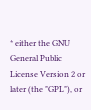* either the GNU General Public License Version 2 or later (the "GPL"), or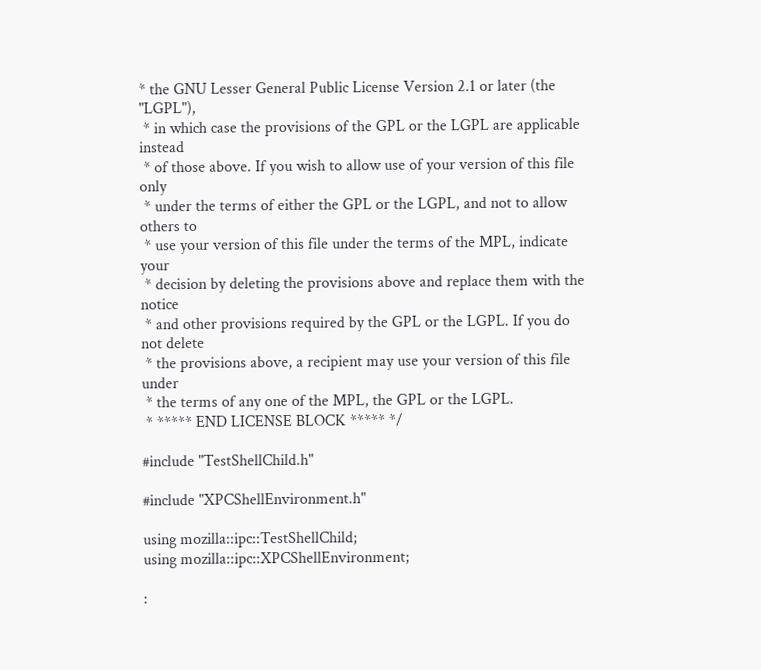* the GNU Lesser General Public License Version 2.1 or later (the "LGPL"),
 * in which case the provisions of the GPL or the LGPL are applicable instead
 * of those above. If you wish to allow use of your version of this file only
 * under the terms of either the GPL or the LGPL, and not to allow others to
 * use your version of this file under the terms of the MPL, indicate your
 * decision by deleting the provisions above and replace them with the notice
 * and other provisions required by the GPL or the LGPL. If you do not delete
 * the provisions above, a recipient may use your version of this file under
 * the terms of any one of the MPL, the GPL or the LGPL.
 * ***** END LICENSE BLOCK ***** */

#include "TestShellChild.h"

#include "XPCShellEnvironment.h"

using mozilla::ipc::TestShellChild;
using mozilla::ipc::XPCShellEnvironment;

: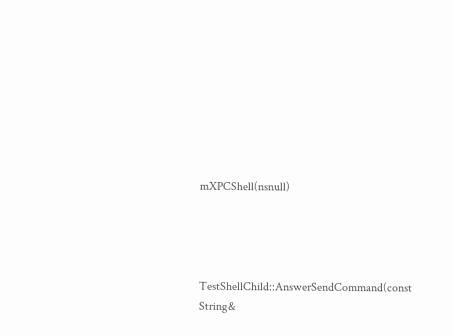mXPCShell(nsnull)




TestShellChild::AnswerSendCommand(const String&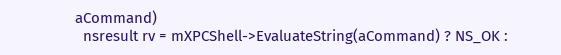aCommand)
  nsresult rv = mXPCShell->EvaluateString(aCommand) ? NS_OK :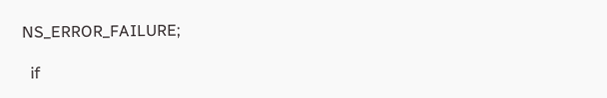NS_ERROR_FAILURE;

  if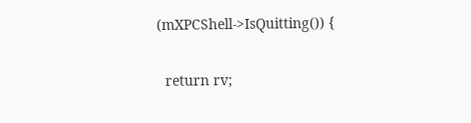(mXPCShell->IsQuitting()) {

  return rv;